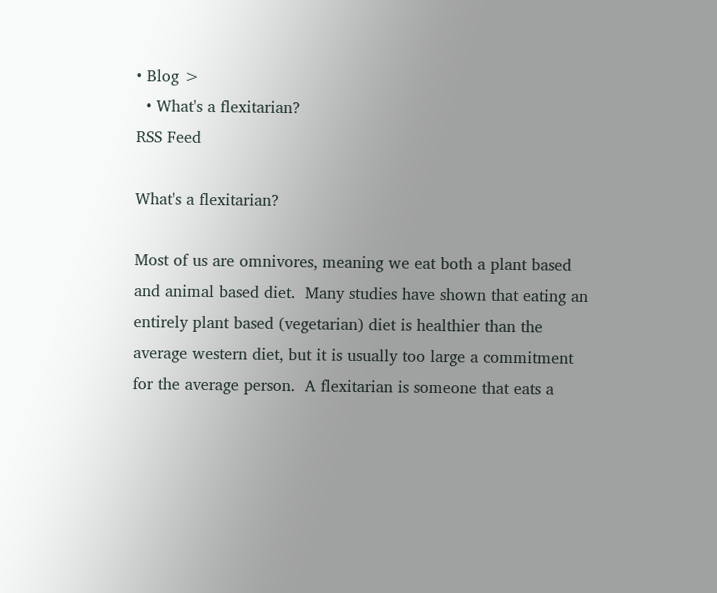• Blog >
  • What's a flexitarian?
RSS Feed

What's a flexitarian?

Most of us are omnivores, meaning we eat both a plant based and animal based diet.  Many studies have shown that eating an entirely plant based (vegetarian) diet is healthier than the average western diet, but it is usually too large a commitment for the average person.  A flexitarian is someone that eats a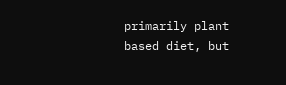primarily plant based diet, but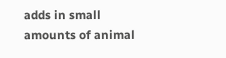adds in small amounts of animal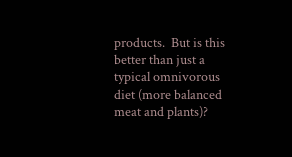products.  But is this better than just a typical omnivorous diet (more balanced meat and plants)?